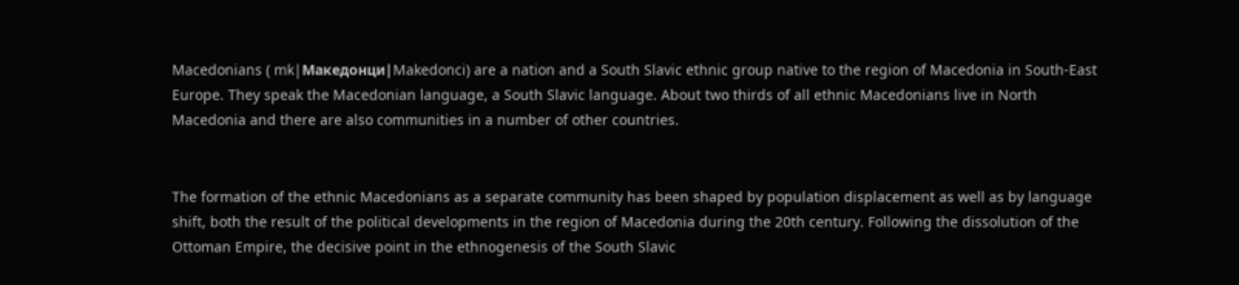Macedonians ( mk|Македонци|Makedonci) are a nation and a South Slavic ethnic group native to the region of Macedonia in South-East Europe. They speak the Macedonian language, a South Slavic language. About two thirds of all ethnic Macedonians live in North Macedonia and there are also communities in a number of other countries.


The formation of the ethnic Macedonians as a separate community has been shaped by population displacement as well as by language shift, both the result of the political developments in the region of Macedonia during the 20th century. Following the dissolution of the Ottoman Empire, the decisive point in the ethnogenesis of the South Slavic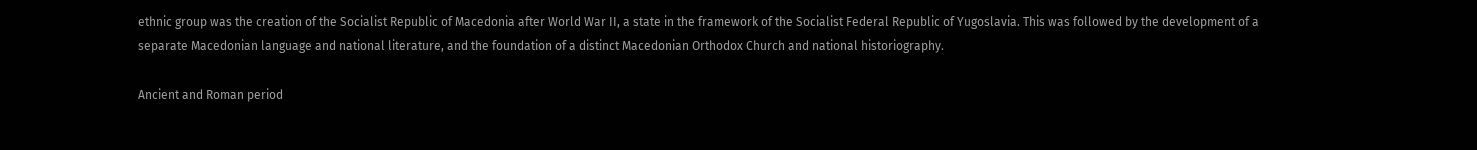ethnic group was the creation of the Socialist Republic of Macedonia after World War II, a state in the framework of the Socialist Federal Republic of Yugoslavia. This was followed by the development of a separate Macedonian language and national literature, and the foundation of a distinct Macedonian Orthodox Church and national historiography.

Ancient and Roman period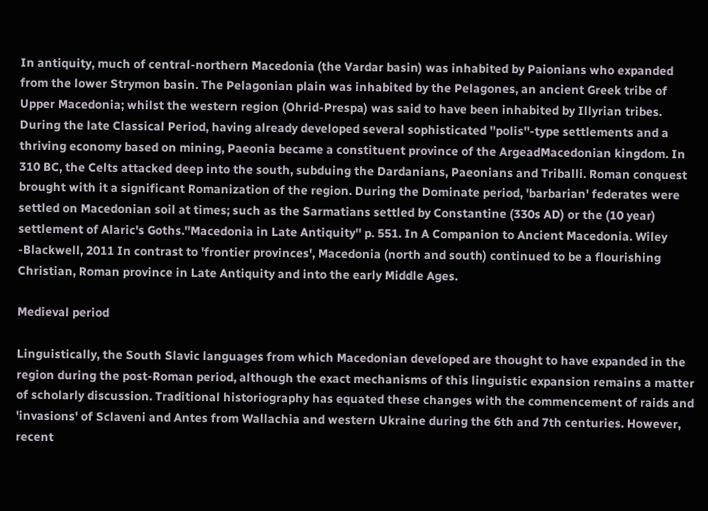In antiquity, much of central-northern Macedonia (the Vardar basin) was inhabited by Paionians who expanded from the lower Strymon basin. The Pelagonian plain was inhabited by the Pelagones, an ancient Greek tribe of Upper Macedonia; whilst the western region (Ohrid-Prespa) was said to have been inhabited by Illyrian tribes. During the late Classical Period, having already developed several sophisticated ''polis''-type settlements and a thriving economy based on mining, Paeonia became a constituent province of the ArgeadMacedonian kingdom. In 310 BC, the Celts attacked deep into the south, subduing the Dardanians, Paeonians and Triballi. Roman conquest brought with it a significant Romanization of the region. During the Dominate period, 'barbarian' federates were settled on Macedonian soil at times; such as the Sarmatians settled by Constantine (330s AD) or the (10 year) settlement of Alaric's Goths.''Macedonia in Late Antiquity'' p. 551. In A Companion to Ancient Macedonia. Wiley -Blackwell, 2011 In contrast to 'frontier provinces', Macedonia (north and south) continued to be a flourishing Christian, Roman province in Late Antiquity and into the early Middle Ages.

Medieval period

Linguistically, the South Slavic languages from which Macedonian developed are thought to have expanded in the region during the post-Roman period, although the exact mechanisms of this linguistic expansion remains a matter of scholarly discussion. Traditional historiography has equated these changes with the commencement of raids and 'invasions' of Sclaveni and Antes from Wallachia and western Ukraine during the 6th and 7th centuries. However, recent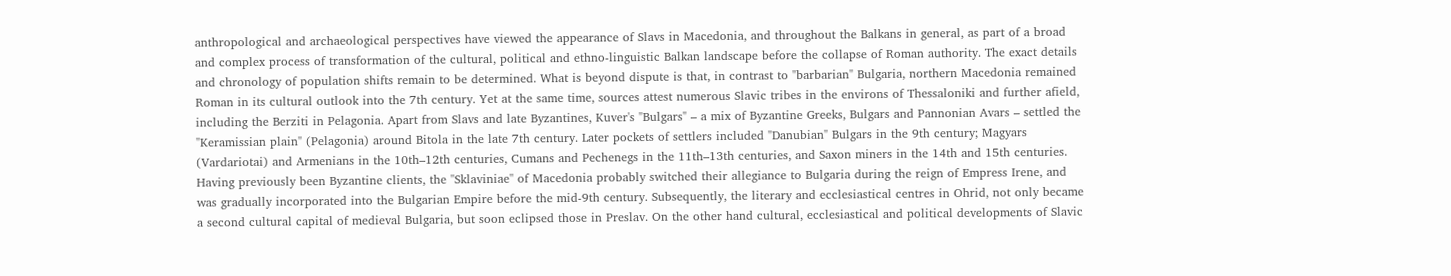anthropological and archaeological perspectives have viewed the appearance of Slavs in Macedonia, and throughout the Balkans in general, as part of a broad and complex process of transformation of the cultural, political and ethno-linguistic Balkan landscape before the collapse of Roman authority. The exact details and chronology of population shifts remain to be determined. What is beyond dispute is that, in contrast to "barbarian" Bulgaria, northern Macedonia remained Roman in its cultural outlook into the 7th century. Yet at the same time, sources attest numerous Slavic tribes in the environs of Thessaloniki and further afield, including the Berziti in Pelagonia. Apart from Slavs and late Byzantines, Kuver's "Bulgars" – a mix of Byzantine Greeks, Bulgars and Pannonian Avars – settled the "Keramissian plain" (Pelagonia) around Bitola in the late 7th century. Later pockets of settlers included "Danubian" Bulgars in the 9th century; Magyars (Vardariotai) and Armenians in the 10th–12th centuries, Cumans and Pechenegs in the 11th–13th centuries, and Saxon miners in the 14th and 15th centuries. Having previously been Byzantine clients, the ''Sklaviniae'' of Macedonia probably switched their allegiance to Bulgaria during the reign of Empress Irene, and was gradually incorporated into the Bulgarian Empire before the mid-9th century. Subsequently, the literary and ecclesiastical centres in Ohrid, not only became a second cultural capital of medieval Bulgaria, but soon eclipsed those in Preslav. On the other hand cultural, ecclesiastical and political developments of Slavic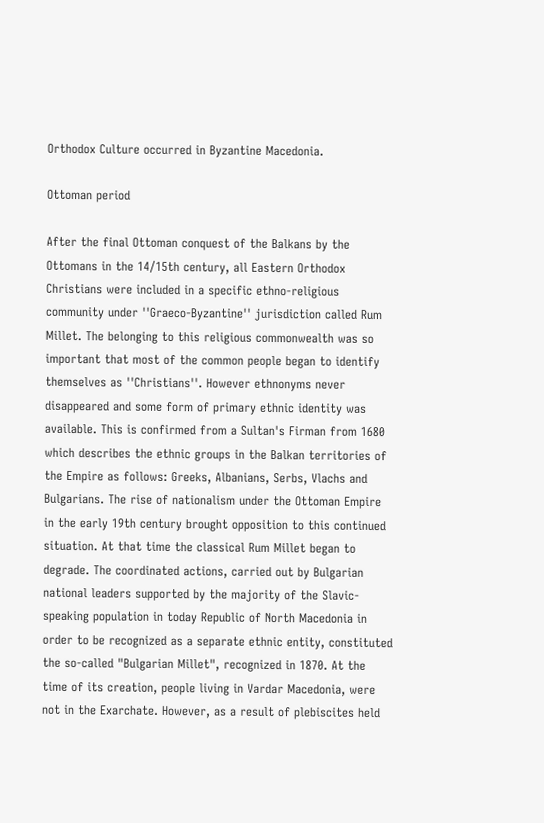Orthodox Culture occurred in Byzantine Macedonia.

Ottoman period

After the final Ottoman conquest of the Balkans by the Ottomans in the 14/15th century, all Eastern Orthodox Christians were included in a specific ethno-religious community under ''Graeco-Byzantine'' jurisdiction called Rum Millet. The belonging to this religious commonwealth was so important that most of the common people began to identify themselves as ''Christians''. However ethnonyms never disappeared and some form of primary ethnic identity was available. This is confirmed from a Sultan's Firman from 1680 which describes the ethnic groups in the Balkan territories of the Empire as follows: Greeks, Albanians, Serbs, Vlachs and Bulgarians. The rise of nationalism under the Ottoman Empire in the early 19th century brought opposition to this continued situation. At that time the classical Rum Millet began to degrade. The coordinated actions, carried out by Bulgarian national leaders supported by the majority of the Slavic-speaking population in today Republic of North Macedonia in order to be recognized as a separate ethnic entity, constituted the so-called "Bulgarian Millet", recognized in 1870. At the time of its creation, people living in Vardar Macedonia, were not in the Exarchate. However, as a result of plebiscites held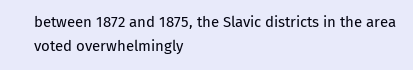between 1872 and 1875, the Slavic districts in the area voted overwhelmingly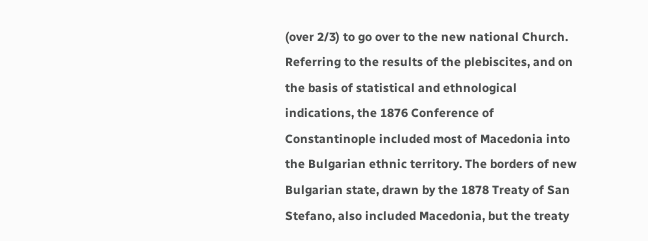(over 2/3) to go over to the new national Church. Referring to the results of the plebiscites, and on the basis of statistical and ethnological indications, the 1876 Conference of Constantinople included most of Macedonia into the Bulgarian ethnic territory. The borders of new Bulgarian state, drawn by the 1878 Treaty of San Stefano, also included Macedonia, but the treaty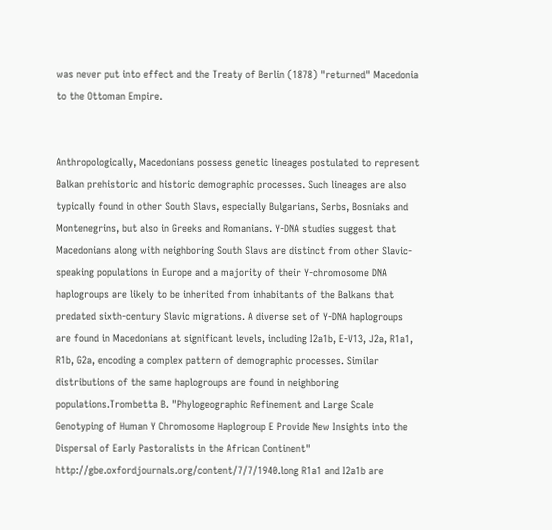was never put into effect and the Treaty of Berlin (1878) "returned" Macedonia to the Ottoman Empire.


Anthropologically, Macedonians possess genetic lineages postulated to represent Balkan prehistoric and historic demographic processes. Such lineages are also typically found in other South Slavs, especially Bulgarians, Serbs, Bosniaks and Montenegrins, but also in Greeks and Romanians. Y-DNA studies suggest that Macedonians along with neighboring South Slavs are distinct from other Slavic-speaking populations in Europe and a majority of their Y-chromosome DNA haplogroups are likely to be inherited from inhabitants of the Balkans that predated sixth-century Slavic migrations. A diverse set of Y-DNA haplogroups are found in Macedonians at significant levels, including I2a1b, E-V13, J2a, R1a1, R1b, G2a, encoding a complex pattern of demographic processes. Similar distributions of the same haplogroups are found in neighboring populations.Trombetta B. "Phylogeographic Refinement and Large Scale Genotyping of Human Y Chromosome Haplogroup E Provide New Insights into the Dispersal of Early Pastoralists in the African Continent" http://gbe.oxfordjournals.org/content/7/7/1940.long R1a1 and I2a1b are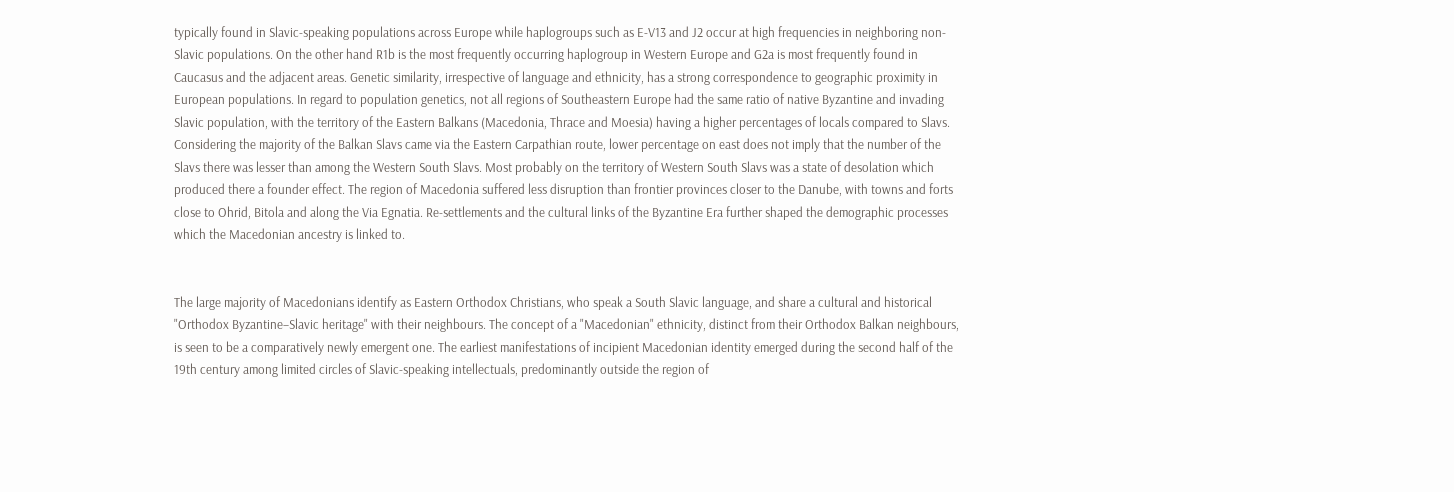typically found in Slavic-speaking populations across Europe while haplogroups such as E-V13 and J2 occur at high frequencies in neighboring non-Slavic populations. On the other hand R1b is the most frequently occurring haplogroup in Western Europe and G2a is most frequently found in Caucasus and the adjacent areas. Genetic similarity, irrespective of language and ethnicity, has a strong correspondence to geographic proximity in European populations. In regard to population genetics, not all regions of Southeastern Europe had the same ratio of native Byzantine and invading Slavic population, with the territory of the Eastern Balkans (Macedonia, Thrace and Moesia) having a higher percentages of locals compared to Slavs. Considering the majority of the Balkan Slavs came via the Eastern Carpathian route, lower percentage on east does not imply that the number of the Slavs there was lesser than among the Western South Slavs. Most probably on the territory of Western South Slavs was a state of desolation which produced there a founder effect. The region of Macedonia suffered less disruption than frontier provinces closer to the Danube, with towns and forts close to Ohrid, Bitola and along the Via Egnatia. Re-settlements and the cultural links of the Byzantine Era further shaped the demographic processes which the Macedonian ancestry is linked to.


The large majority of Macedonians identify as Eastern Orthodox Christians, who speak a South Slavic language, and share a cultural and historical "Orthodox Byzantine–Slavic heritage" with their neighbours. The concept of a "Macedonian" ethnicity, distinct from their Orthodox Balkan neighbours, is seen to be a comparatively newly emergent one. The earliest manifestations of incipient Macedonian identity emerged during the second half of the 19th century among limited circles of Slavic-speaking intellectuals, predominantly outside the region of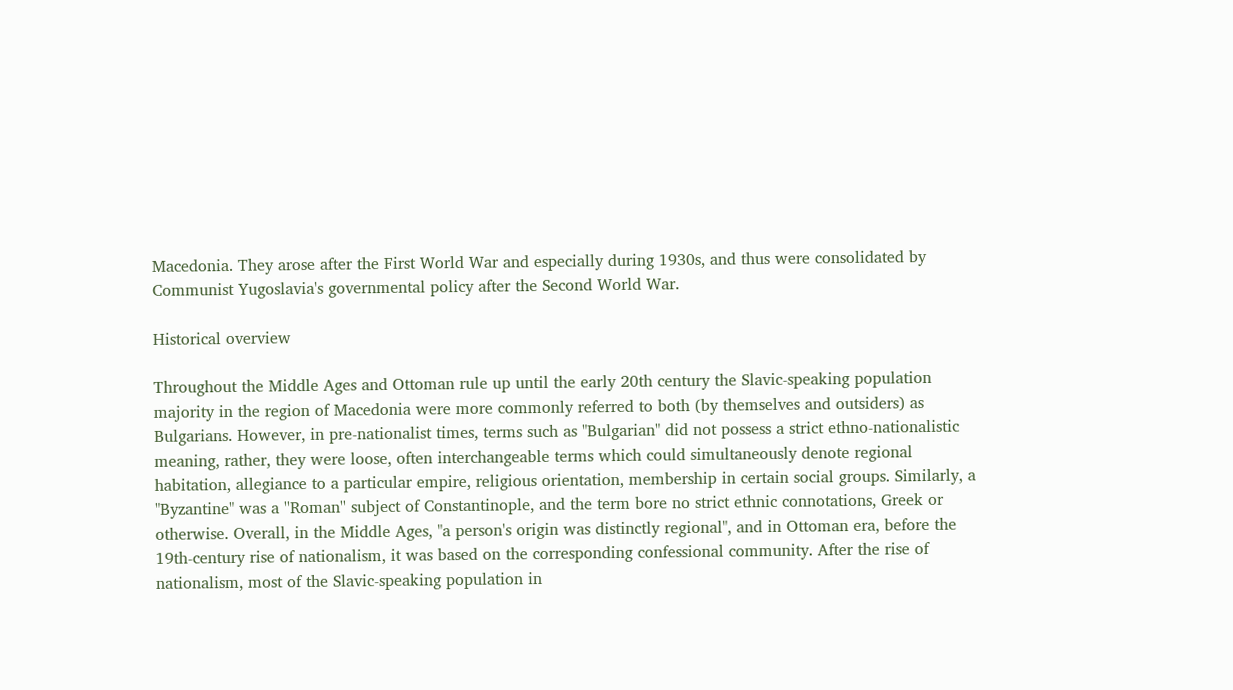Macedonia. They arose after the First World War and especially during 1930s, and thus were consolidated by Communist Yugoslavia's governmental policy after the Second World War.

Historical overview

Throughout the Middle Ages and Ottoman rule up until the early 20th century the Slavic-speaking population majority in the region of Macedonia were more commonly referred to both (by themselves and outsiders) as Bulgarians. However, in pre-nationalist times, terms such as "Bulgarian" did not possess a strict ethno-nationalistic meaning, rather, they were loose, often interchangeable terms which could simultaneously denote regional habitation, allegiance to a particular empire, religious orientation, membership in certain social groups. Similarly, a "Byzantine" was a ''Roman'' subject of Constantinople, and the term bore no strict ethnic connotations, Greek or otherwise. Overall, in the Middle Ages, "a person's origin was distinctly regional", and in Ottoman era, before the 19th-century rise of nationalism, it was based on the corresponding confessional community. After the rise of nationalism, most of the Slavic-speaking population in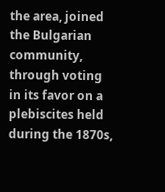the area, joined the Bulgarian community, through voting in its favor on a plebiscites held during the 1870s,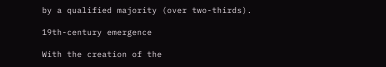by a qualified majority (over two-thirds).

19th-century emergence

With the creation of the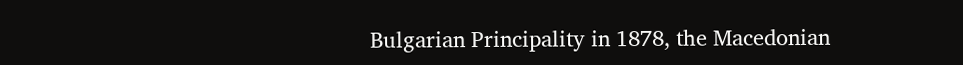Bulgarian Principality in 1878, the Macedonian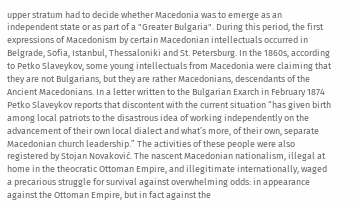upper stratum had to decide whether Macedonia was to emerge as an independent state or as part of a "Greater Bulgaria". During this period, the first expressions of Macedonism by certain Macedonian intellectuals occurred in Belgrade, Sofia, Istanbul, Thessaloniki and St. Petersburg. In the 1860s, according to Petko Slaveykov, some young intellectuals from Macedonia were claiming that they are not Bulgarians, but they are rather Macedonians, descendants of the Ancient Macedonians. In a letter written to the Bulgarian Exarch in February 1874 Petko Slaveykov reports that discontent with the current situation “has given birth among local patriots to the disastrous idea of working independently on the advancement of their own local dialect and what’s more, of their own, separate Macedonian church leadership.” The activities of these people were also registered by Stojan Novaković. The nascent Macedonian nationalism, illegal at home in the theocratic Ottoman Empire, and illegitimate internationally, waged a precarious struggle for survival against overwhelming odds: in appearance against the Ottoman Empire, but in fact against the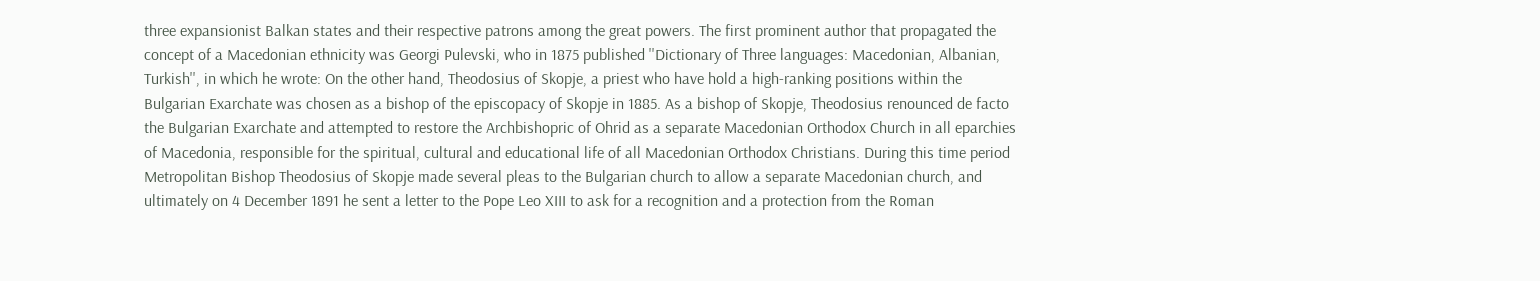three expansionist Balkan states and their respective patrons among the great powers. The first prominent author that propagated the concept of a Macedonian ethnicity was Georgi Pulevski, who in 1875 published ''Dictionary of Three languages: Macedonian, Albanian, Turkish'', in which he wrote: On the other hand, Theodosius of Skopje, a priest who have hold a high-ranking positions within the Bulgarian Exarchate was chosen as a bishop of the episcopacy of Skopje in 1885. As a bishop of Skopje, Theodosius renounced de facto the Bulgarian Exarchate and attempted to restore the Archbishopric of Ohrid as a separate Macedonian Orthodox Church in all eparchies of Macedonia, responsible for the spiritual, cultural and educational life of all Macedonian Orthodox Christians. During this time period Metropolitan Bishop Theodosius of Skopje made several pleas to the Bulgarian church to allow a separate Macedonian church, and ultimately on 4 December 1891 he sent a letter to the Pope Leo XIII to ask for a recognition and a protection from the Roman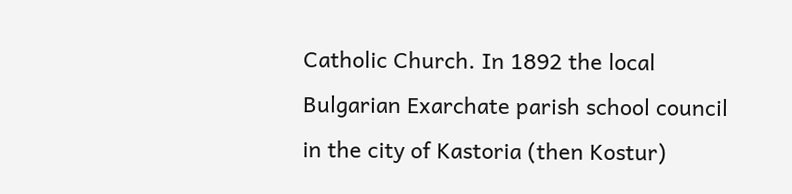Catholic Church. In 1892 the local Bulgarian Exarchate parish school council in the city of Kastoria (then Kostur)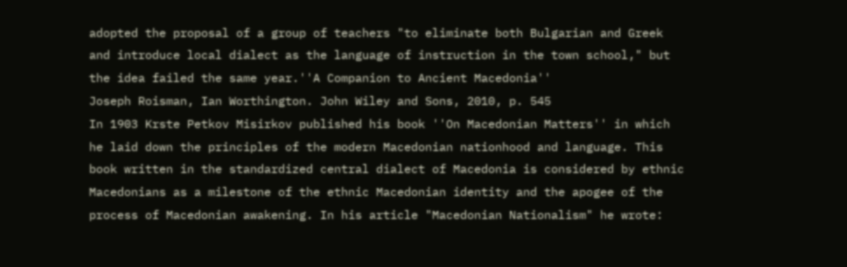adopted the proposal of a group of teachers "to eliminate both Bulgarian and Greek and introduce local dialect as the language of instruction in the town school," but the idea failed the same year.''A Companion to Ancient Macedonia''
Joseph Roisman, Ian Worthington. John Wiley and Sons, 2010, p. 545
In 1903 Krste Petkov Misirkov published his book ''On Macedonian Matters'' in which he laid down the principles of the modern Macedonian nationhood and language. This book written in the standardized central dialect of Macedonia is considered by ethnic Macedonians as a milestone of the ethnic Macedonian identity and the apogee of the process of Macedonian awakening. In his article "Macedonian Nationalism" he wrote: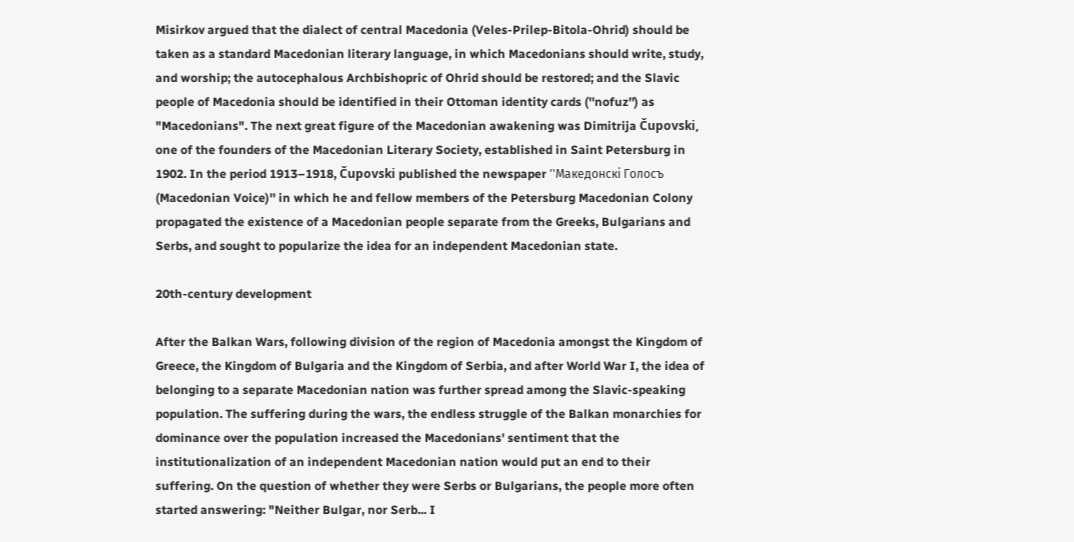Misirkov argued that the dialect of central Macedonia (Veles-Prilep-Bitola-Ohrid) should be taken as a standard Macedonian literary language, in which Macedonians should write, study, and worship; the autocephalous Archbishopric of Ohrid should be restored; and the Slavic people of Macedonia should be identified in their Ottoman identity cards (''nofuz'') as "Macedonians". The next great figure of the Macedonian awakening was Dimitrija Čupovski, one of the founders of the Macedonian Literary Society, established in Saint Petersburg in 1902. In the period 1913–1918, Čupovski published the newspaper ''Македонскi Голосъ (Macedonian Voice)'' in which he and fellow members of the Petersburg Macedonian Colony propagated the existence of a Macedonian people separate from the Greeks, Bulgarians and Serbs, and sought to popularize the idea for an independent Macedonian state.

20th-century development

After the Balkan Wars, following division of the region of Macedonia amongst the Kingdom of Greece, the Kingdom of Bulgaria and the Kingdom of Serbia, and after World War I, the idea of belonging to a separate Macedonian nation was further spread among the Slavic-speaking population. The suffering during the wars, the endless struggle of the Balkan monarchies for dominance over the population increased the Macedonians' sentiment that the institutionalization of an independent Macedonian nation would put an end to their suffering. On the question of whether they were Serbs or Bulgarians, the people more often started answering: "Neither Bulgar, nor Serb... I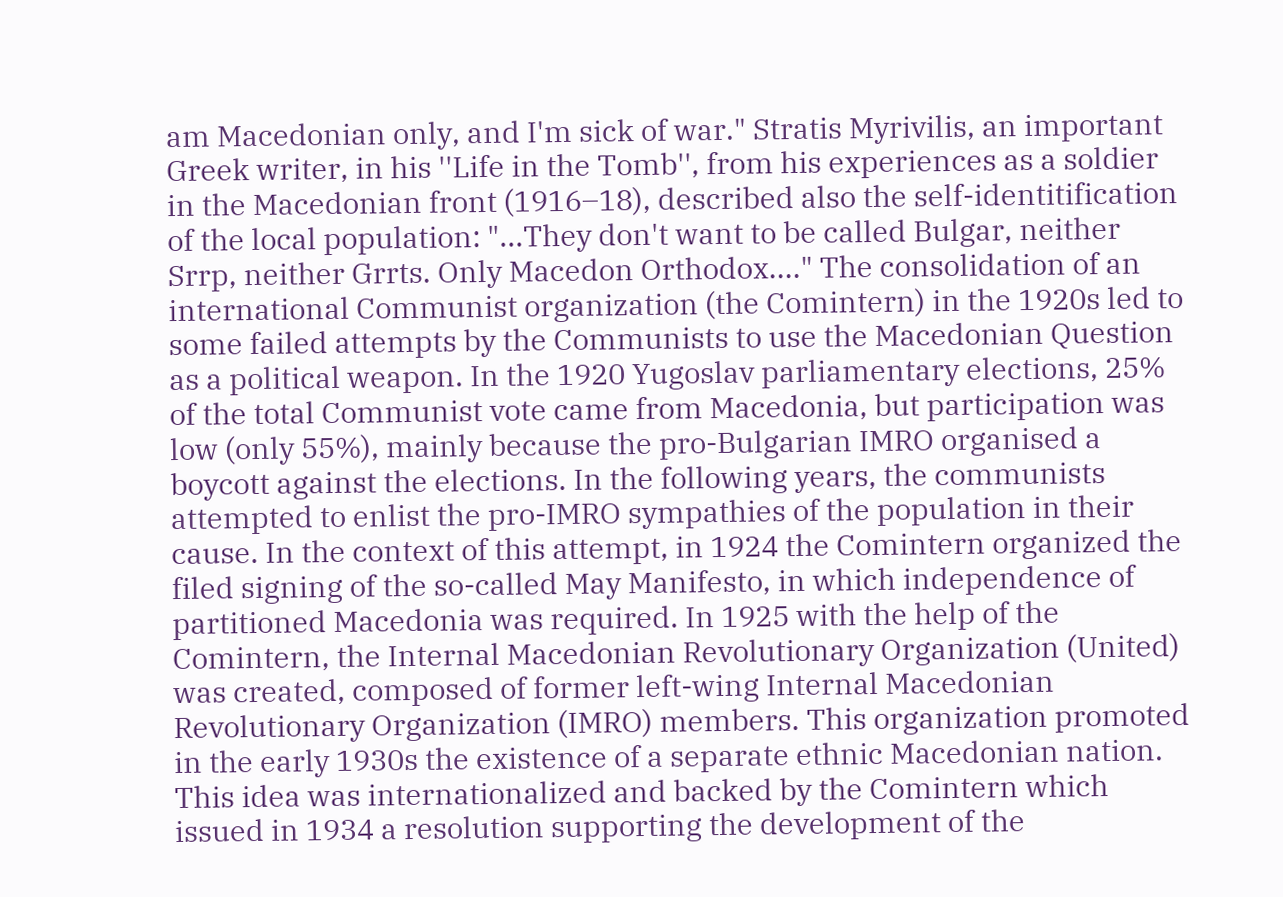am Macedonian only, and I'm sick of war." Stratis Myrivilis, an important Greek writer, in his ''Life in the Tomb'', from his experiences as a soldier in the Macedonian front (1916–18), described also the self-identitification of the local population: "...They don't want to be called Bulgar, neither Srrp, neither Grrts. Only Macedon Orthodox...." The consolidation of an international Communist organization (the Comintern) in the 1920s led to some failed attempts by the Communists to use the Macedonian Question as a political weapon. In the 1920 Yugoslav parliamentary elections, 25% of the total Communist vote came from Macedonia, but participation was low (only 55%), mainly because the pro-Bulgarian IMRO organised a boycott against the elections. In the following years, the communists attempted to enlist the pro-IMRO sympathies of the population in their cause. In the context of this attempt, in 1924 the Comintern organized the filed signing of the so-called May Manifesto, in which independence of partitioned Macedonia was required. In 1925 with the help of the Comintern, the Internal Macedonian Revolutionary Organization (United) was created, composed of former left-wing Internal Macedonian Revolutionary Organization (IMRO) members. This organization promoted in the early 1930s the existence of a separate ethnic Macedonian nation. This idea was internationalized and backed by the Comintern which issued in 1934 a resolution supporting the development of the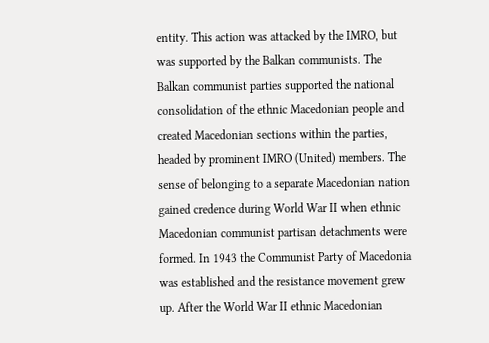entity. This action was attacked by the IMRO, but was supported by the Balkan communists. The Balkan communist parties supported the national consolidation of the ethnic Macedonian people and created Macedonian sections within the parties, headed by prominent IMRO (United) members. The sense of belonging to a separate Macedonian nation gained credence during World War II when ethnic Macedonian communist partisan detachments were formed. In 1943 the Communist Party of Macedonia was established and the resistance movement grew up. After the World War II ethnic Macedonian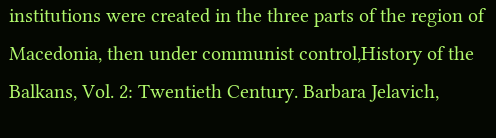institutions were created in the three parts of the region of Macedonia, then under communist control,History of the Balkans, Vol. 2: Twentieth Century. Barbara Jelavich,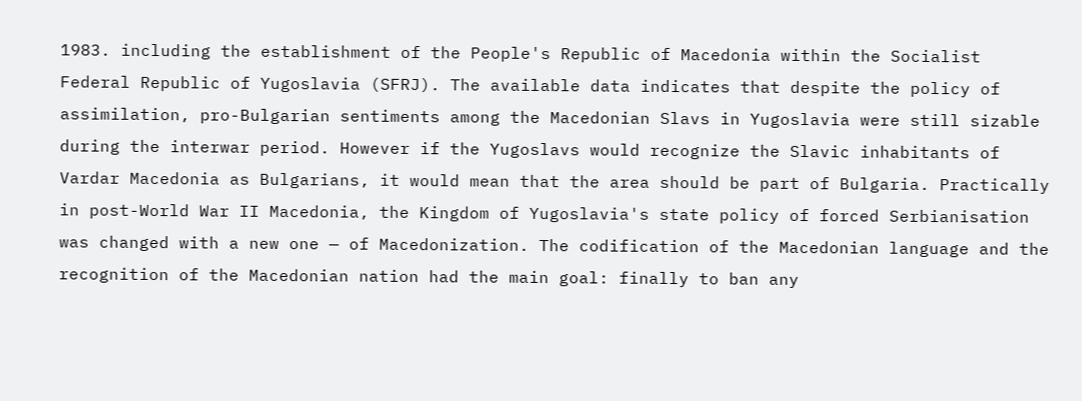1983. including the establishment of the People's Republic of Macedonia within the Socialist Federal Republic of Yugoslavia (SFRJ). The available data indicates that despite the policy of assimilation, pro-Bulgarian sentiments among the Macedonian Slavs in Yugoslavia were still sizable during the interwar period. However if the Yugoslavs would recognize the Slavic inhabitants of Vardar Macedonia as Bulgarians, it would mean that the area should be part of Bulgaria. Practically in post-World War II Macedonia, the Kingdom of Yugoslavia's state policy of forced Serbianisation was changed with a new one — of Macedonization. The codification of the Macedonian language and the recognition of the Macedonian nation had the main goal: finally to ban any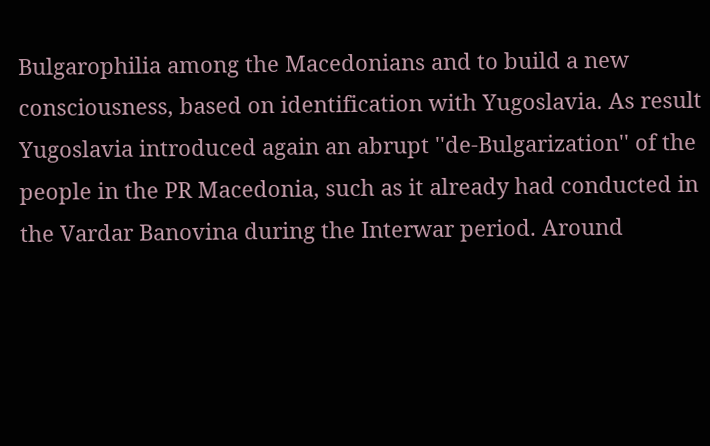Bulgarophilia among the Macedonians and to build a new consciousness, based on identification with Yugoslavia. As result Yugoslavia introduced again an abrupt ''de-Bulgarization'' of the people in the PR Macedonia, such as it already had conducted in the Vardar Banovina during the Interwar period. Around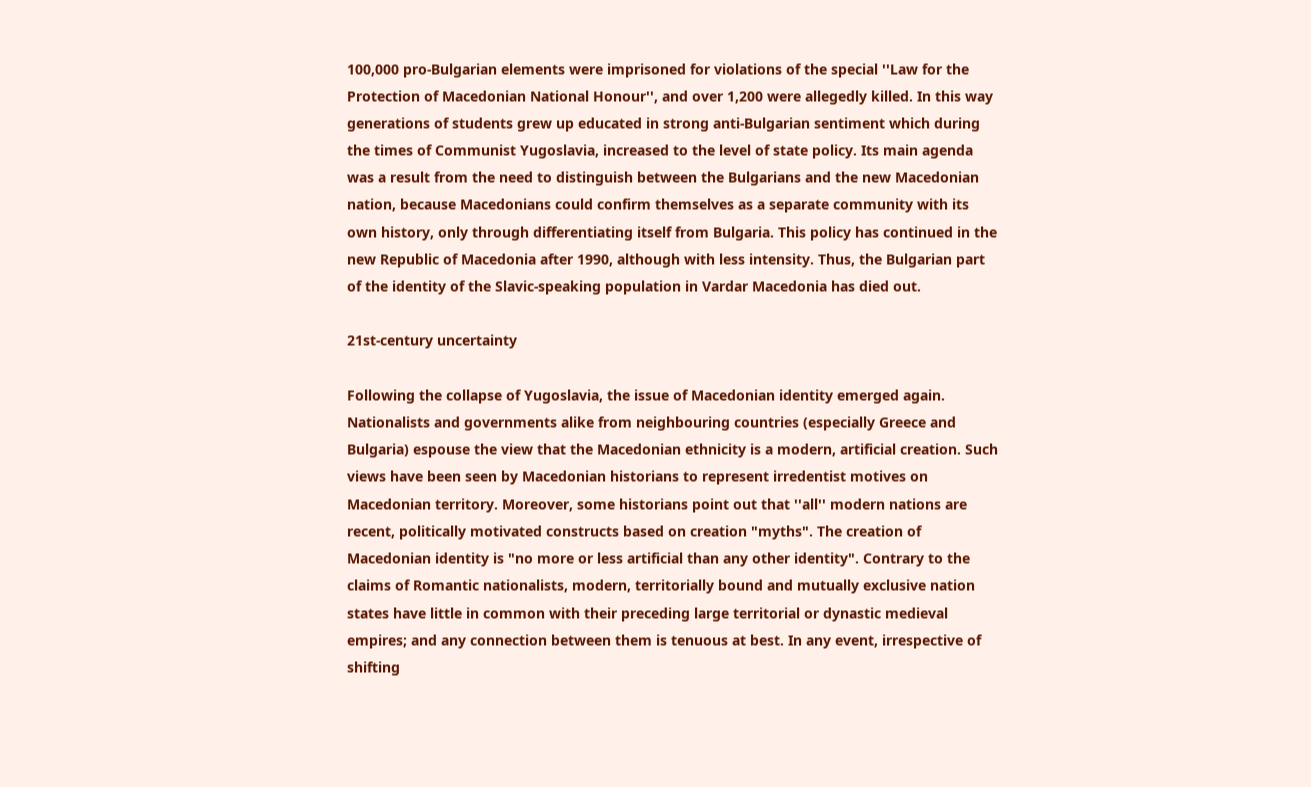100,000 pro-Bulgarian elements were imprisoned for violations of the special ''Law for the Protection of Macedonian National Honour'', and over 1,200 were allegedly killed. In this way generations of students grew up educated in strong anti-Bulgarian sentiment which during the times of Communist Yugoslavia, increased to the level of state policy. Its main agenda was a result from the need to distinguish between the Bulgarians and the new Macedonian nation, because Macedonians could confirm themselves as a separate community with its own history, only through differentiating itself from Bulgaria. This policy has continued in the new Republic of Macedonia after 1990, although with less intensity. Thus, the Bulgarian part of the identity of the Slavic-speaking population in Vardar Macedonia has died out.

21st-century uncertainty

Following the collapse of Yugoslavia, the issue of Macedonian identity emerged again. Nationalists and governments alike from neighbouring countries (especially Greece and Bulgaria) espouse the view that the Macedonian ethnicity is a modern, artificial creation. Such views have been seen by Macedonian historians to represent irredentist motives on Macedonian territory. Moreover, some historians point out that ''all'' modern nations are recent, politically motivated constructs based on creation "myths". The creation of Macedonian identity is "no more or less artificial than any other identity". Contrary to the claims of Romantic nationalists, modern, territorially bound and mutually exclusive nation states have little in common with their preceding large territorial or dynastic medieval empires; and any connection between them is tenuous at best. In any event, irrespective of shifting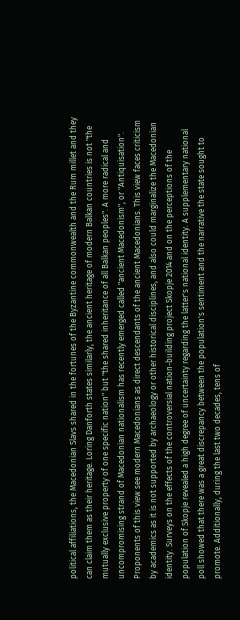political affiliations, the Macedonian Slavs shared in the fortunes of the Byzantine commonwealth and the Rum millet and they can claim them as their heritage. Loring Danforth states similarly, the ancient heritage of modern Balkan countries is not "the mutually exclusive property of one specific nation" but "the shared inheritance of all Balkan peoples". A more radical and uncompromising strand of Macedonian nationalism has recently emerged called "ancient Macedonism", or "Antiquisation". Proponents of this view see modern Macedonians as direct descendants of the ancient Macedonians. This view faces criticism by academics as it is not supported by archaeology or other historical disciplines, and also could marginalize the Macedonian identity. Surveys on the effects of the controversial nation-building project Skopje 2014 and on the perceptions of the population of Skopje revealed a high degree of uncertainty regarding the latter's national identity. A supplementary national poll showed that there was a great discrepancy between the population's sentiment and the narrative the state sought to promote. Additionally, during the last two decades, tens of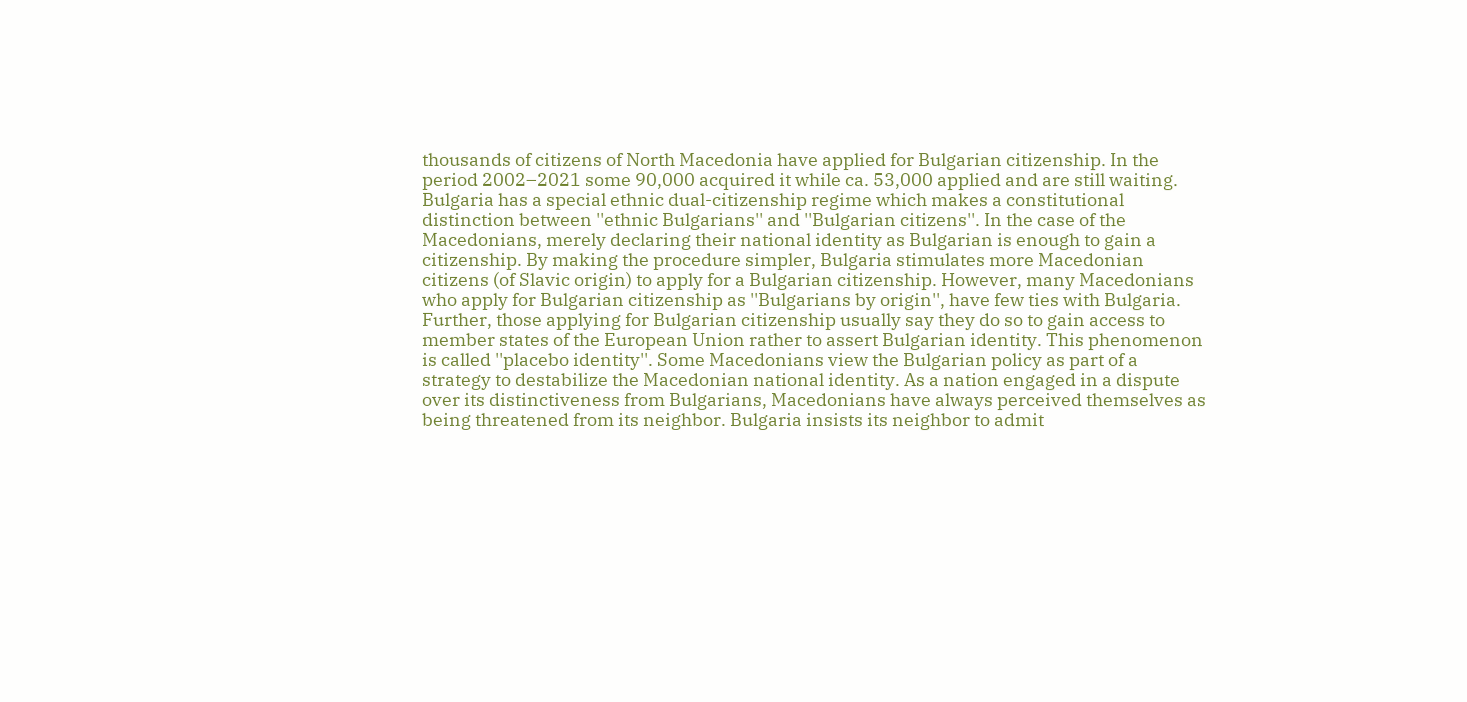thousands of citizens of North Macedonia have applied for Bulgarian citizenship. In the period 2002–2021 some 90,000 acquired it while ca. 53,000 applied and are still waiting. Bulgaria has a special ethnic dual-citizenship regime which makes a constitutional distinction between ''ethnic Bulgarians'' and ''Bulgarian citizens''. In the case of the Macedonians, merely declaring their national identity as Bulgarian is enough to gain a citizenship. By making the procedure simpler, Bulgaria stimulates more Macedonian citizens (of Slavic origin) to apply for a Bulgarian citizenship. However, many Macedonians who apply for Bulgarian citizenship as ''Bulgarians by origin'', have few ties with Bulgaria. Further, those applying for Bulgarian citizenship usually say they do so to gain access to member states of the European Union rather to assert Bulgarian identity. This phenomenon is called ''placebo identity''. Some Macedonians view the Bulgarian policy as part of a strategy to destabilize the Macedonian national identity. As a nation engaged in a dispute over its distinctiveness from Bulgarians, Macedonians have always perceived themselves as being threatened from its neighbor. Bulgaria insists its neighbor to admit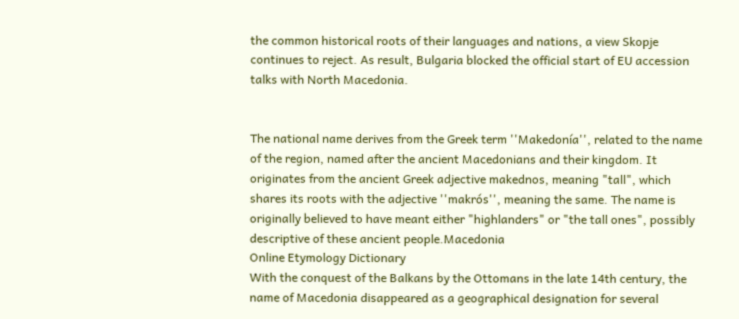the common historical roots of their languages and nations, a view Skopje continues to reject. As result, Bulgaria blocked the official start of EU accession talks with North Macedonia.


The national name derives from the Greek term ''Makedonía'', related to the name of the region, named after the ancient Macedonians and their kingdom. It originates from the ancient Greek adjective makednos, meaning "tall", which shares its roots with the adjective ''makrós'', meaning the same. The name is originally believed to have meant either "highlanders" or "the tall ones", possibly descriptive of these ancient people.Macedonia
Online Etymology Dictionary
With the conquest of the Balkans by the Ottomans in the late 14th century, the name of Macedonia disappeared as a geographical designation for several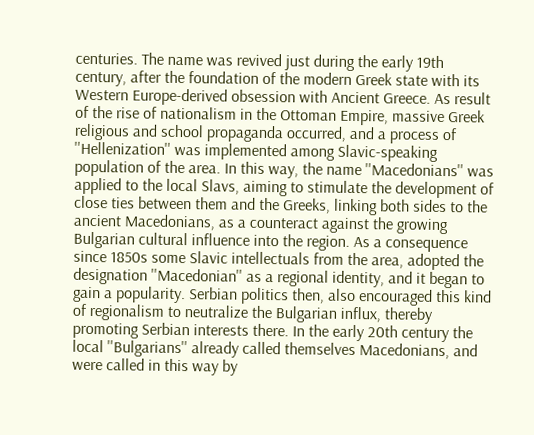centuries. The name was revived just during the early 19th century, after the foundation of the modern Greek state with its Western Europe-derived obsession with Ancient Greece. As result of the rise of nationalism in the Ottoman Empire, massive Greek religious and school propaganda occurred, and a process of ''Hellenization'' was implemented among Slavic-speaking population of the area. In this way, the name ''Macedonians'' was applied to the local Slavs, aiming to stimulate the development of close ties between them and the Greeks, linking both sides to the ancient Macedonians, as a counteract against the growing Bulgarian cultural influence into the region. As a consequence since 1850s some Slavic intellectuals from the area, adopted the designation ''Macedonian'' as a regional identity, and it began to gain a popularity. Serbian politics then, also encouraged this kind of regionalism to neutralize the Bulgarian influx, thereby promoting Serbian interests there. In the early 20th century the local ''Bulgarians'' already called themselves Macedonians, and were called in this way by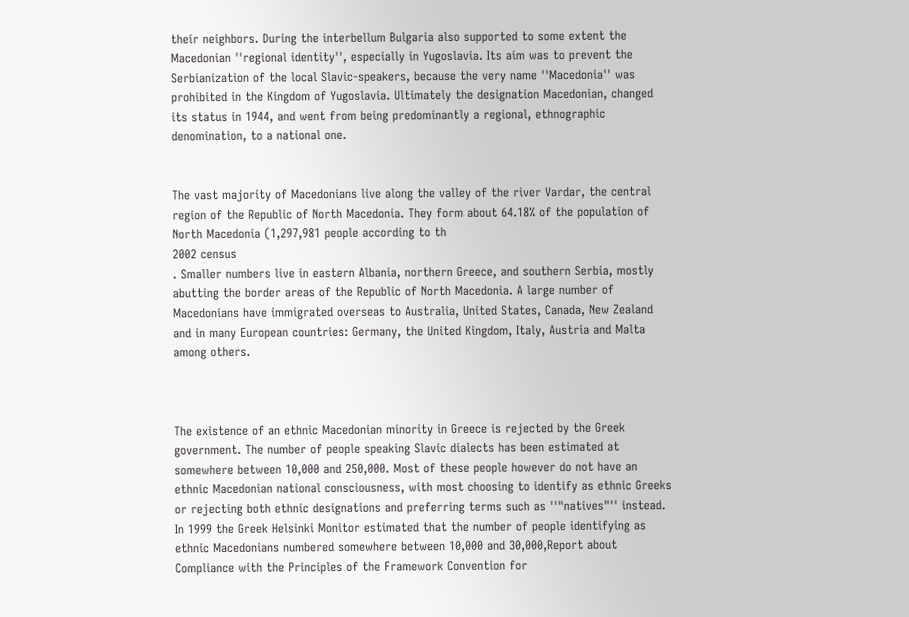their neighbors. During the interbellum Bulgaria also supported to some extent the Macedonian ''regional identity'', especially in Yugoslavia. Its aim was to prevent the Serbianization of the local Slavic-speakers, because the very name ''Macedonia'' was prohibited in the Kingdom of Yugoslavia. Ultimately the designation Macedonian, changed its status in 1944, and went from being predominantly a regional, ethnographic denomination, to a national one.


The vast majority of Macedonians live along the valley of the river Vardar, the central region of the Republic of North Macedonia. They form about 64.18% of the population of North Macedonia (1,297,981 people according to th
2002 census
. Smaller numbers live in eastern Albania, northern Greece, and southern Serbia, mostly abutting the border areas of the Republic of North Macedonia. A large number of Macedonians have immigrated overseas to Australia, United States, Canada, New Zealand and in many European countries: Germany, the United Kingdom, Italy, Austria and Malta among others.



The existence of an ethnic Macedonian minority in Greece is rejected by the Greek government. The number of people speaking Slavic dialects has been estimated at somewhere between 10,000 and 250,000. Most of these people however do not have an ethnic Macedonian national consciousness, with most choosing to identify as ethnic Greeks or rejecting both ethnic designations and preferring terms such as ''"natives"'' instead. In 1999 the Greek Helsinki Monitor estimated that the number of people identifying as ethnic Macedonians numbered somewhere between 10,000 and 30,000,Report about Compliance with the Principles of the Framework Convention for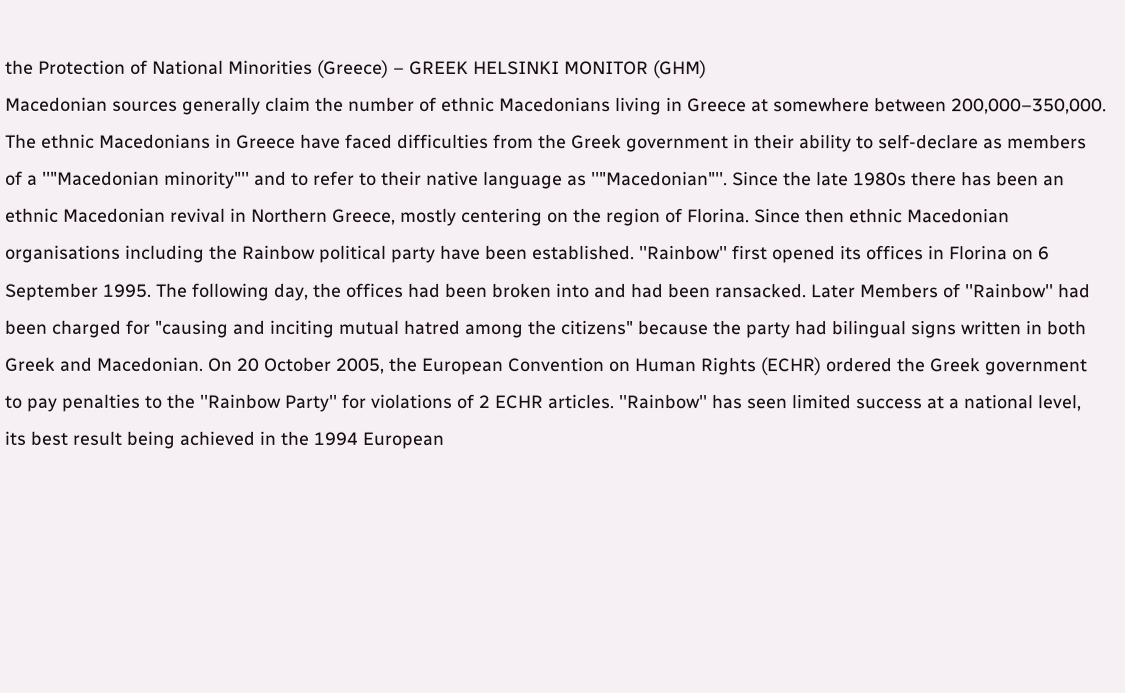the Protection of National Minorities (Greece) – GREEK HELSINKI MONITOR (GHM)
Macedonian sources generally claim the number of ethnic Macedonians living in Greece at somewhere between 200,000–350,000. The ethnic Macedonians in Greece have faced difficulties from the Greek government in their ability to self-declare as members of a ''"Macedonian minority"'' and to refer to their native language as ''"Macedonian"''. Since the late 1980s there has been an ethnic Macedonian revival in Northern Greece, mostly centering on the region of Florina. Since then ethnic Macedonian organisations including the Rainbow political party have been established. ''Rainbow'' first opened its offices in Florina on 6 September 1995. The following day, the offices had been broken into and had been ransacked. Later Members of ''Rainbow'' had been charged for "causing and inciting mutual hatred among the citizens" because the party had bilingual signs written in both Greek and Macedonian. On 20 October 2005, the European Convention on Human Rights (ECHR) ordered the Greek government to pay penalties to the ''Rainbow Party'' for violations of 2 ECHR articles. ''Rainbow'' has seen limited success at a national level, its best result being achieved in the 1994 European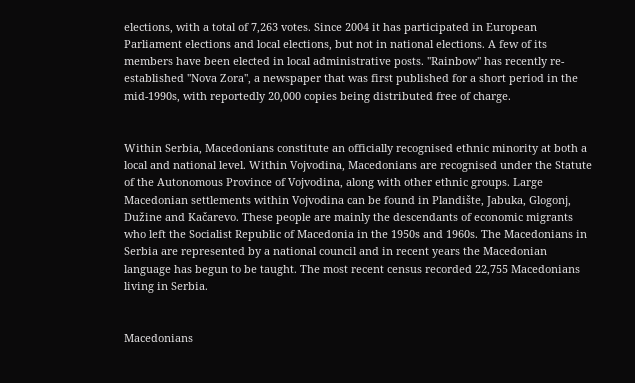elections, with a total of 7,263 votes. Since 2004 it has participated in European Parliament elections and local elections, but not in national elections. A few of its members have been elected in local administrative posts. ''Rainbow'' has recently re-established ''Nova Zora'', a newspaper that was first published for a short period in the mid-1990s, with reportedly 20,000 copies being distributed free of charge.


Within Serbia, Macedonians constitute an officially recognised ethnic minority at both a local and national level. Within Vojvodina, Macedonians are recognised under the Statute of the Autonomous Province of Vojvodina, along with other ethnic groups. Large Macedonian settlements within Vojvodina can be found in Plandište, Jabuka, Glogonj, Dužine and Kačarevo. These people are mainly the descendants of economic migrants who left the Socialist Republic of Macedonia in the 1950s and 1960s. The Macedonians in Serbia are represented by a national council and in recent years the Macedonian language has begun to be taught. The most recent census recorded 22,755 Macedonians living in Serbia.


Macedonians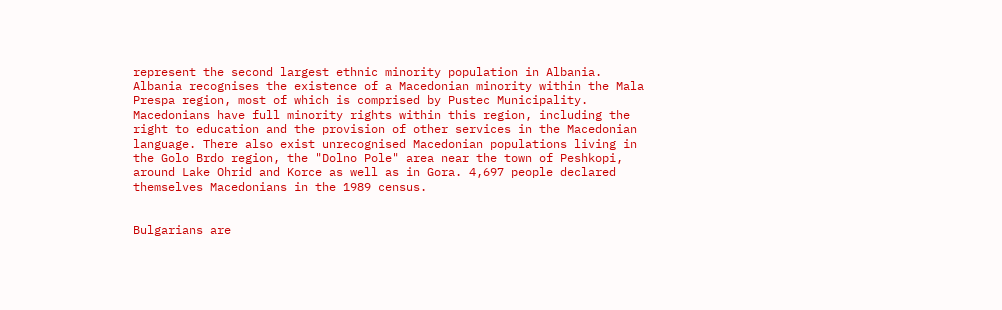represent the second largest ethnic minority population in Albania. Albania recognises the existence of a Macedonian minority within the Mala Prespa region, most of which is comprised by Pustec Municipality. Macedonians have full minority rights within this region, including the right to education and the provision of other services in the Macedonian language. There also exist unrecognised Macedonian populations living in the Golo Brdo region, the "Dolno Pole" area near the town of Peshkopi, around Lake Ohrid and Korce as well as in Gora. 4,697 people declared themselves Macedonians in the 1989 census.


Bulgarians are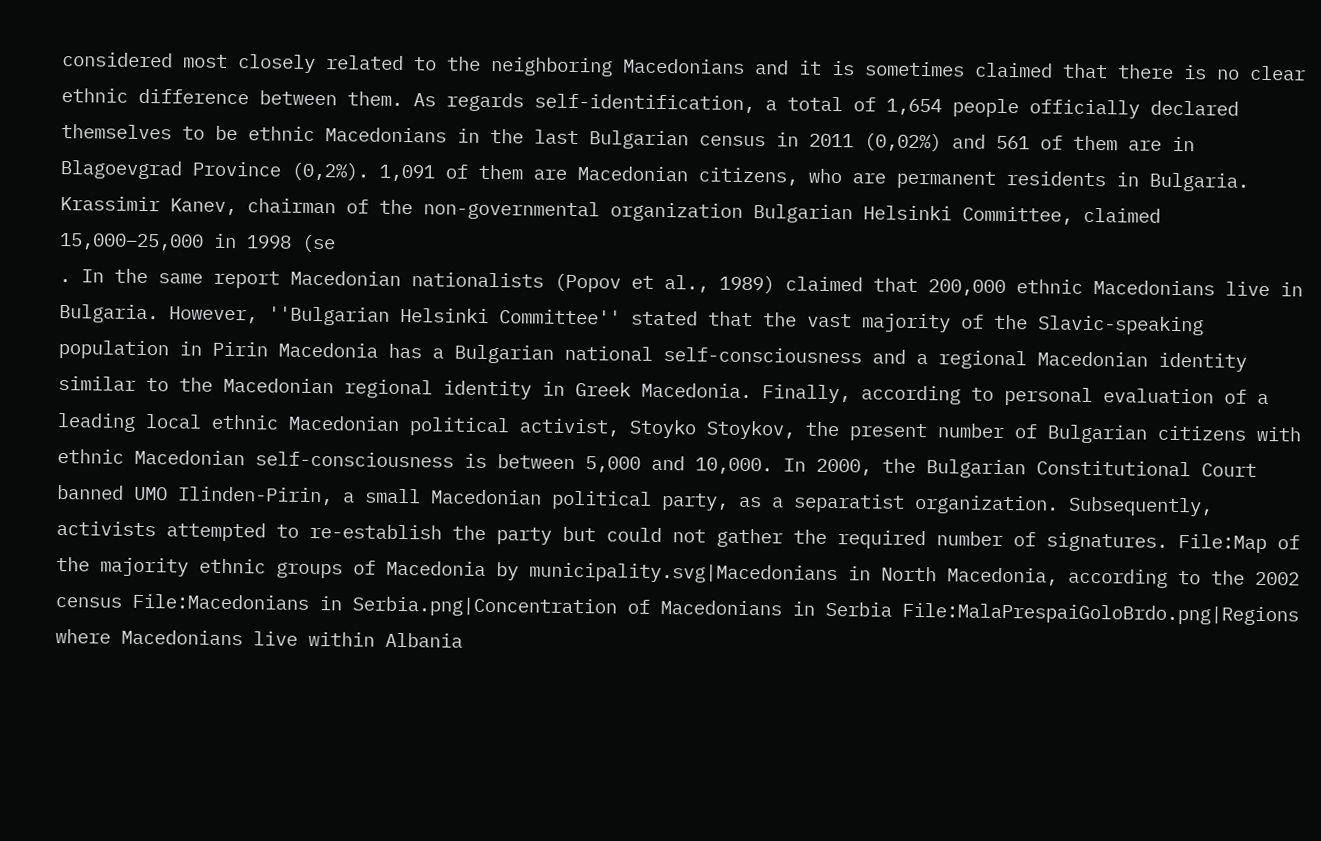considered most closely related to the neighboring Macedonians and it is sometimes claimed that there is no clear ethnic difference between them. As regards self-identification, a total of 1,654 people officially declared themselves to be ethnic Macedonians in the last Bulgarian census in 2011 (0,02%) and 561 of them are in Blagoevgrad Province (0,2%). 1,091 of them are Macedonian citizens, who are permanent residents in Bulgaria. Krassimir Kanev, chairman of the non-governmental organization Bulgarian Helsinki Committee, claimed 15,000–25,000 in 1998 (se
. In the same report Macedonian nationalists (Popov et al., 1989) claimed that 200,000 ethnic Macedonians live in Bulgaria. However, ''Bulgarian Helsinki Committee'' stated that the vast majority of the Slavic-speaking population in Pirin Macedonia has a Bulgarian national self-consciousness and a regional Macedonian identity similar to the Macedonian regional identity in Greek Macedonia. Finally, according to personal evaluation of a leading local ethnic Macedonian political activist, Stoyko Stoykov, the present number of Bulgarian citizens with ethnic Macedonian self-consciousness is between 5,000 and 10,000. In 2000, the Bulgarian Constitutional Court banned UMO Ilinden-Pirin, a small Macedonian political party, as a separatist organization. Subsequently, activists attempted to re-establish the party but could not gather the required number of signatures. File:Map of the majority ethnic groups of Macedonia by municipality.svg|Macedonians in North Macedonia, according to the 2002 census File:Macedonians in Serbia.png|Concentration of Macedonians in Serbia File:MalaPrespaiGoloBrdo.png|Regions where Macedonians live within Albania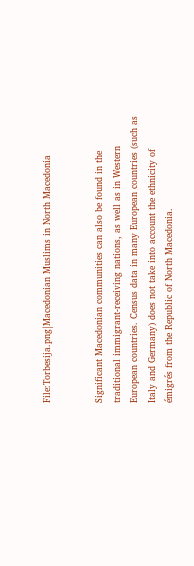File:Torbesija.png|Macedonian Muslims in North Macedonia


Significant Macedonian communities can also be found in the traditional immigrant-receiving nations, as well as in Western European countries. Census data in many European countries (such as Italy and Germany) does not take into account the ethnicity of émigrés from the Republic of North Macedonia.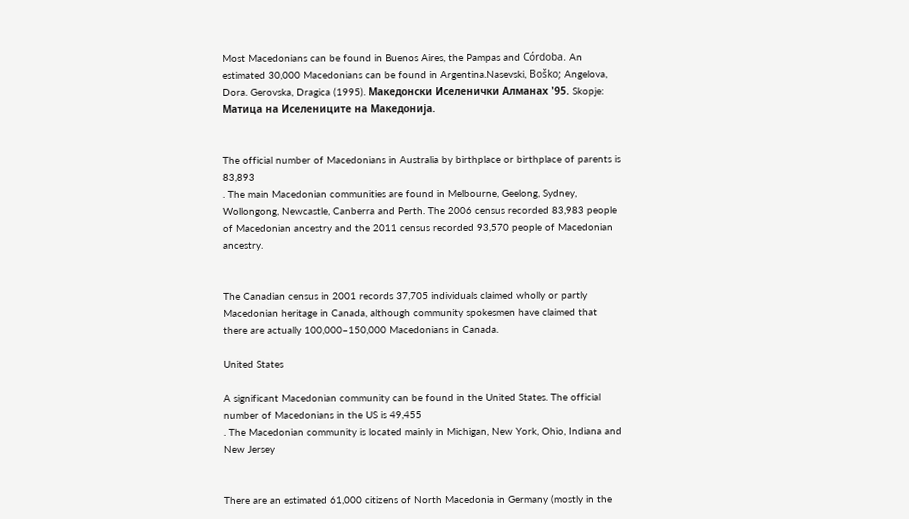Most Macedonians can be found in Buenos Aires, the Pampas and Córdoba. An estimated 30,000 Macedonians can be found in Argentina.Nasevski, Boško; Angelova, Dora. Gerovska, Dragica (1995). Македонски Иселенички Алманах '95. Skopje: Матица на Иселениците на Македонија.


The official number of Macedonians in Australia by birthplace or birthplace of parents is 83,893
. The main Macedonian communities are found in Melbourne, Geelong, Sydney, Wollongong, Newcastle, Canberra and Perth. The 2006 census recorded 83,983 people of Macedonian ancestry and the 2011 census recorded 93,570 people of Macedonian ancestry.


The Canadian census in 2001 records 37,705 individuals claimed wholly or partly Macedonian heritage in Canada, although community spokesmen have claimed that there are actually 100,000–150,000 Macedonians in Canada.

United States

A significant Macedonian community can be found in the United States. The official number of Macedonians in the US is 49,455
. The Macedonian community is located mainly in Michigan, New York, Ohio, Indiana and New Jersey


There are an estimated 61,000 citizens of North Macedonia in Germany (mostly in the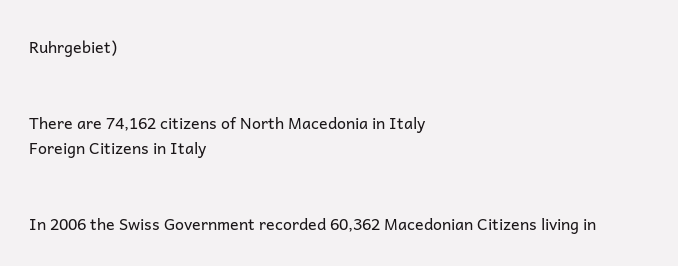Ruhrgebiet)


There are 74,162 citizens of North Macedonia in Italy
Foreign Citizens in Italy


In 2006 the Swiss Government recorded 60,362 Macedonian Citizens living in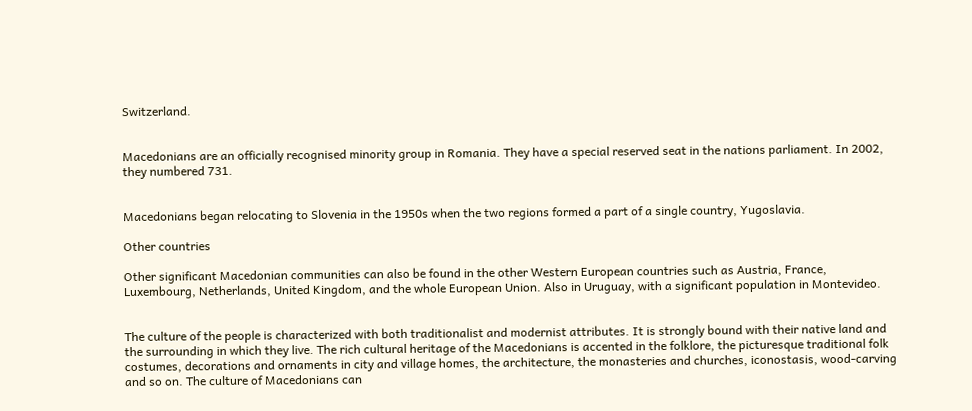Switzerland.


Macedonians are an officially recognised minority group in Romania. They have a special reserved seat in the nations parliament. In 2002, they numbered 731.


Macedonians began relocating to Slovenia in the 1950s when the two regions formed a part of a single country, Yugoslavia.

Other countries

Other significant Macedonian communities can also be found in the other Western European countries such as Austria, France, Luxembourg, Netherlands, United Kingdom, and the whole European Union. Also in Uruguay, with a significant population in Montevideo.


The culture of the people is characterized with both traditionalist and modernist attributes. It is strongly bound with their native land and the surrounding in which they live. The rich cultural heritage of the Macedonians is accented in the folklore, the picturesque traditional folk costumes, decorations and ornaments in city and village homes, the architecture, the monasteries and churches, iconostasis, wood-carving and so on. The culture of Macedonians can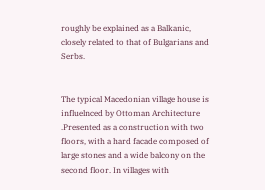roughly be explained as a Balkanic, closely related to that of Bulgarians and Serbs.


The typical Macedonian village house is influelnced by Ottoman Architecture .Presented as a construction with two floors, with a hard facade composed of large stones and a wide balcony on the second floor. In villages with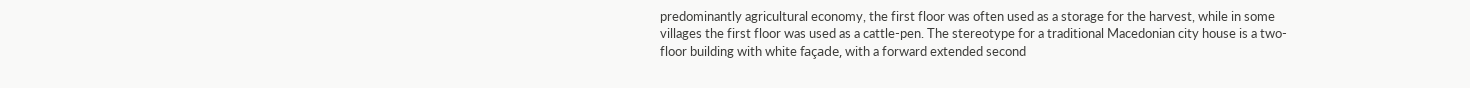predominantly agricultural economy, the first floor was often used as a storage for the harvest, while in some villages the first floor was used as a cattle-pen. The stereotype for a traditional Macedonian city house is a two-floor building with white façade, with a forward extended second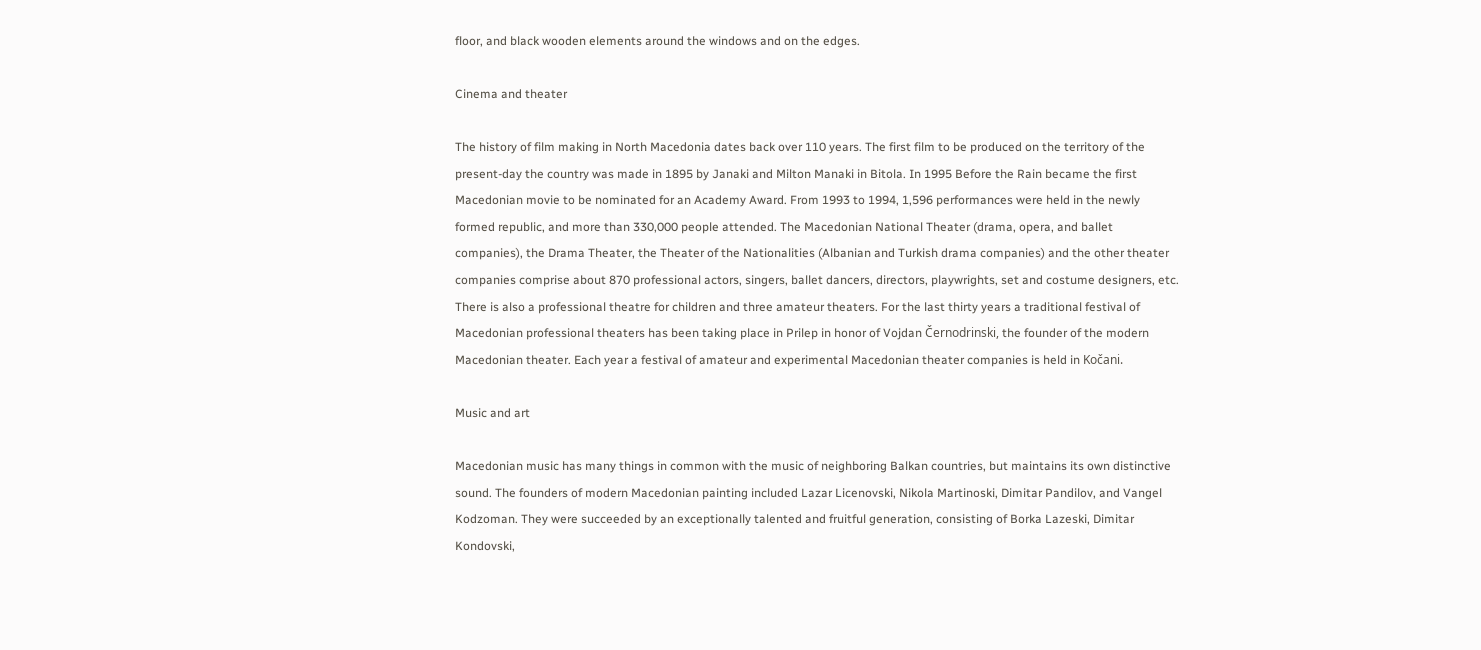floor, and black wooden elements around the windows and on the edges.

Cinema and theater

The history of film making in North Macedonia dates back over 110 years. The first film to be produced on the territory of the present-day the country was made in 1895 by Janaki and Milton Manaki in Bitola. In 1995 Before the Rain became the first Macedonian movie to be nominated for an Academy Award. From 1993 to 1994, 1,596 performances were held in the newly formed republic, and more than 330,000 people attended. The Macedonian National Theater (drama, opera, and ballet companies), the Drama Theater, the Theater of the Nationalities (Albanian and Turkish drama companies) and the other theater companies comprise about 870 professional actors, singers, ballet dancers, directors, playwrights, set and costume designers, etc. There is also a professional theatre for children and three amateur theaters. For the last thirty years a traditional festival of Macedonian professional theaters has been taking place in Prilep in honor of Vojdan Černodrinski, the founder of the modern Macedonian theater. Each year a festival of amateur and experimental Macedonian theater companies is held in Kočani.

Music and art

Macedonian music has many things in common with the music of neighboring Balkan countries, but maintains its own distinctive sound. The founders of modern Macedonian painting included Lazar Licenovski, Nikola Martinoski, Dimitar Pandilov, and Vangel Kodzoman. They were succeeded by an exceptionally talented and fruitful generation, consisting of Borka Lazeski, Dimitar Kondovski,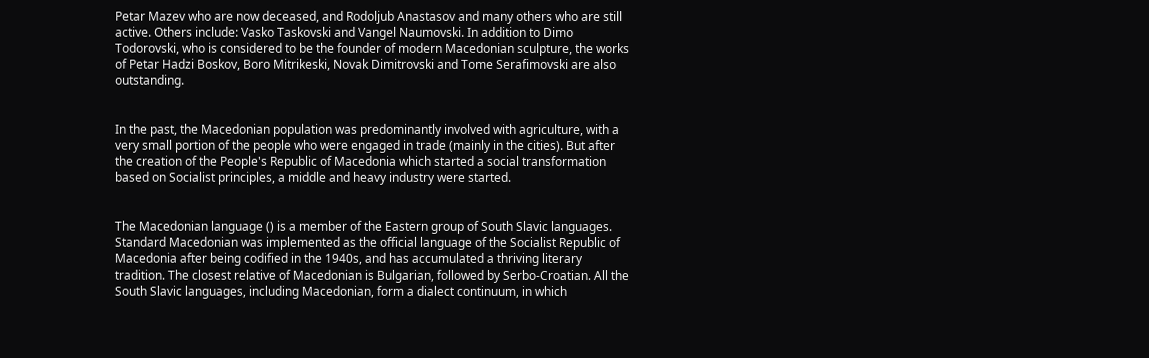Petar Mazev who are now deceased, and Rodoljub Anastasov and many others who are still active. Others include: Vasko Taskovski and Vangel Naumovski. In addition to Dimo Todorovski, who is considered to be the founder of modern Macedonian sculpture, the works of Petar Hadzi Boskov, Boro Mitrikeski, Novak Dimitrovski and Tome Serafimovski are also outstanding.


In the past, the Macedonian population was predominantly involved with agriculture, with a very small portion of the people who were engaged in trade (mainly in the cities). But after the creation of the People's Republic of Macedonia which started a social transformation based on Socialist principles, a middle and heavy industry were started.


The Macedonian language () is a member of the Eastern group of South Slavic languages. Standard Macedonian was implemented as the official language of the Socialist Republic of Macedonia after being codified in the 1940s, and has accumulated a thriving literary tradition. The closest relative of Macedonian is Bulgarian, followed by Serbo-Croatian. All the South Slavic languages, including Macedonian, form a dialect continuum, in which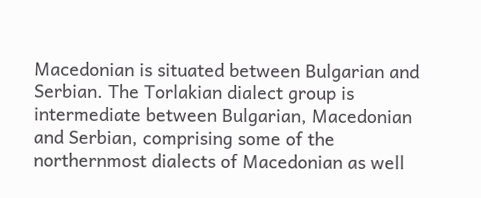Macedonian is situated between Bulgarian and Serbian. The Torlakian dialect group is intermediate between Bulgarian, Macedonian and Serbian, comprising some of the northernmost dialects of Macedonian as well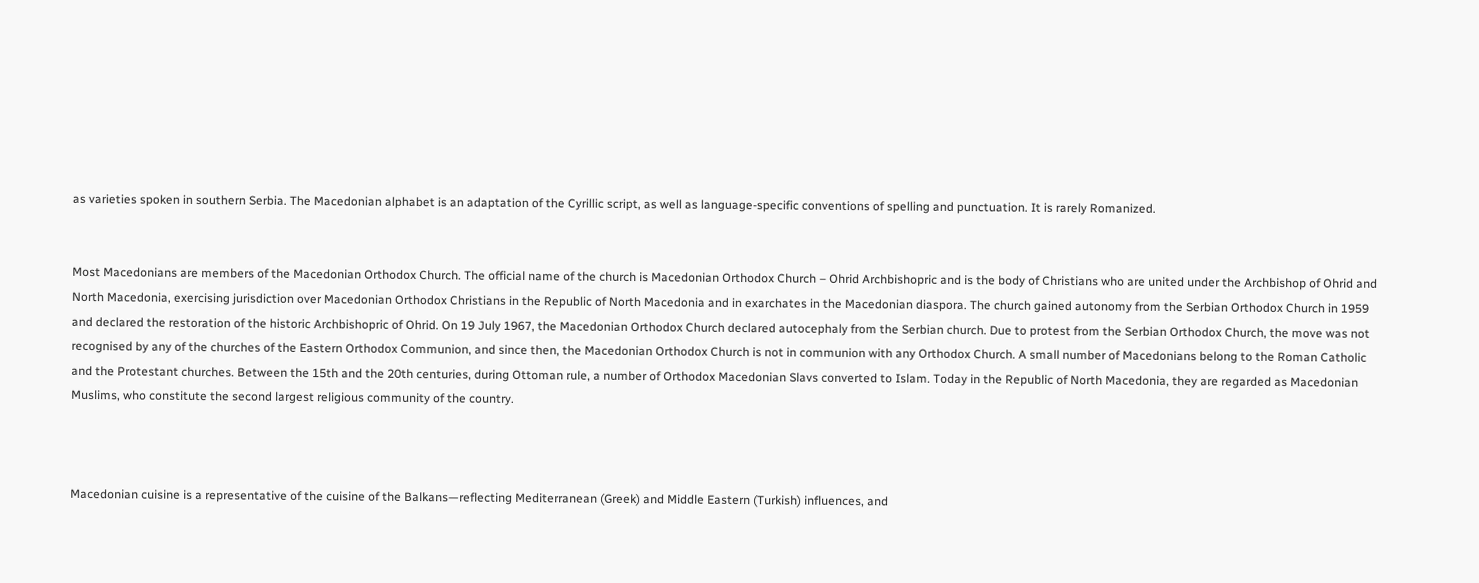as varieties spoken in southern Serbia. The Macedonian alphabet is an adaptation of the Cyrillic script, as well as language-specific conventions of spelling and punctuation. It is rarely Romanized.


Most Macedonians are members of the Macedonian Orthodox Church. The official name of the church is Macedonian Orthodox Church – Ohrid Archbishopric and is the body of Christians who are united under the Archbishop of Ohrid and North Macedonia, exercising jurisdiction over Macedonian Orthodox Christians in the Republic of North Macedonia and in exarchates in the Macedonian diaspora. The church gained autonomy from the Serbian Orthodox Church in 1959 and declared the restoration of the historic Archbishopric of Ohrid. On 19 July 1967, the Macedonian Orthodox Church declared autocephaly from the Serbian church. Due to protest from the Serbian Orthodox Church, the move was not recognised by any of the churches of the Eastern Orthodox Communion, and since then, the Macedonian Orthodox Church is not in communion with any Orthodox Church. A small number of Macedonians belong to the Roman Catholic and the Protestant churches. Between the 15th and the 20th centuries, during Ottoman rule, a number of Orthodox Macedonian Slavs converted to Islam. Today in the Republic of North Macedonia, they are regarded as Macedonian Muslims, who constitute the second largest religious community of the country.



Macedonian cuisine is a representative of the cuisine of the Balkans—reflecting Mediterranean (Greek) and Middle Eastern (Turkish) influences, and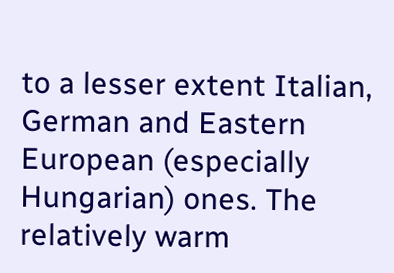to a lesser extent Italian, German and Eastern European (especially Hungarian) ones. The relatively warm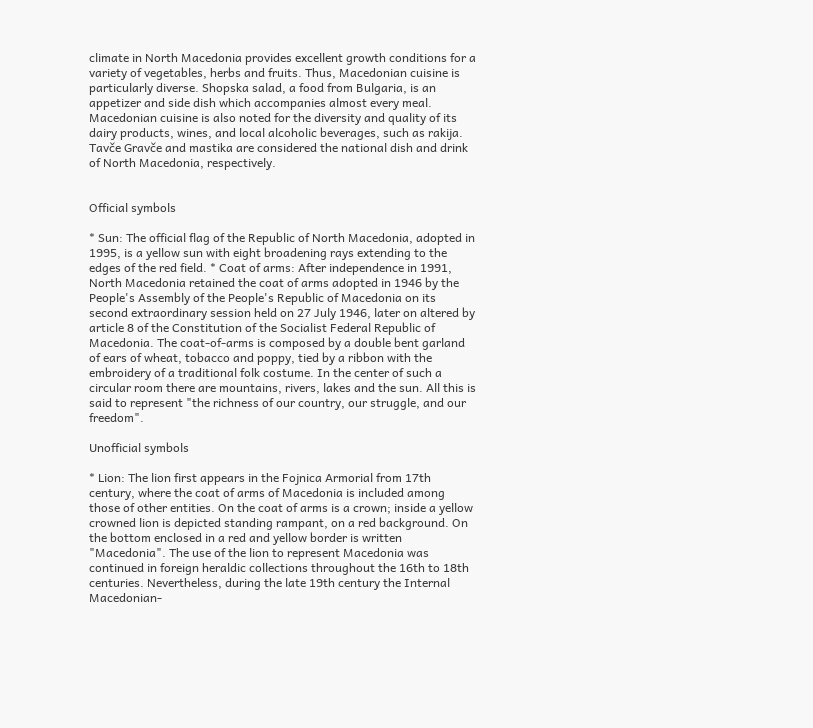climate in North Macedonia provides excellent growth conditions for a variety of vegetables, herbs and fruits. Thus, Macedonian cuisine is particularly diverse. Shopska salad, a food from Bulgaria, is an appetizer and side dish which accompanies almost every meal. Macedonian cuisine is also noted for the diversity and quality of its dairy products, wines, and local alcoholic beverages, such as rakija. Tavče Gravče and mastika are considered the national dish and drink of North Macedonia, respectively.


Official symbols

* Sun: The official flag of the Republic of North Macedonia, adopted in 1995, is a yellow sun with eight broadening rays extending to the edges of the red field. * Coat of arms: After independence in 1991, North Macedonia retained the coat of arms adopted in 1946 by the People's Assembly of the People's Republic of Macedonia on its second extraordinary session held on 27 July 1946, later on altered by article 8 of the Constitution of the Socialist Federal Republic of Macedonia. The coat-of-arms is composed by a double bent garland of ears of wheat, tobacco and poppy, tied by a ribbon with the embroidery of a traditional folk costume. In the center of such a circular room there are mountains, rivers, lakes and the sun. All this is said to represent "the richness of our country, our struggle, and our freedom".

Unofficial symbols

* Lion: The lion first appears in the Fojnica Armorial from 17th century, where the coat of arms of Macedonia is included among those of other entities. On the coat of arms is a crown; inside a yellow crowned lion is depicted standing rampant, on a red background. On the bottom enclosed in a red and yellow border is written "Macedonia". The use of the lion to represent Macedonia was continued in foreign heraldic collections throughout the 16th to 18th centuries. Nevertheless, during the late 19th century the Internal Macedonian-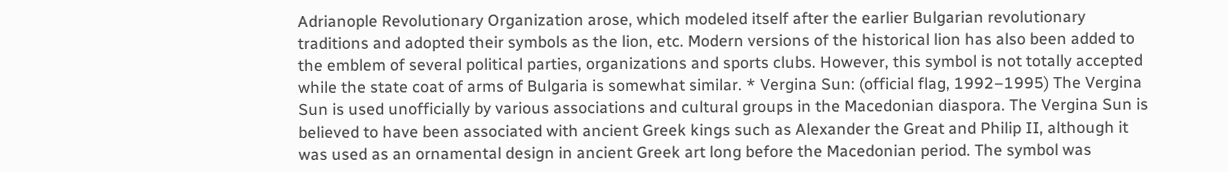Adrianople Revolutionary Organization arose, which modeled itself after the earlier Bulgarian revolutionary traditions and adopted their symbols as the lion, etc. Modern versions of the historical lion has also been added to the emblem of several political parties, organizations and sports clubs. However, this symbol is not totally accepted while the state coat of arms of Bulgaria is somewhat similar. * Vergina Sun: (official flag, 1992–1995) The Vergina Sun is used unofficially by various associations and cultural groups in the Macedonian diaspora. The Vergina Sun is believed to have been associated with ancient Greek kings such as Alexander the Great and Philip II, although it was used as an ornamental design in ancient Greek art long before the Macedonian period. The symbol was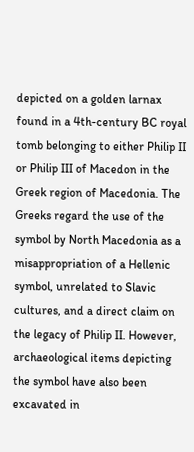depicted on a golden larnax found in a 4th-century BC royal tomb belonging to either Philip II or Philip III of Macedon in the Greek region of Macedonia. The Greeks regard the use of the symbol by North Macedonia as a misappropriation of a Hellenic symbol, unrelated to Slavic cultures, and a direct claim on the legacy of Philip II. However, archaeological items depicting the symbol have also been excavated in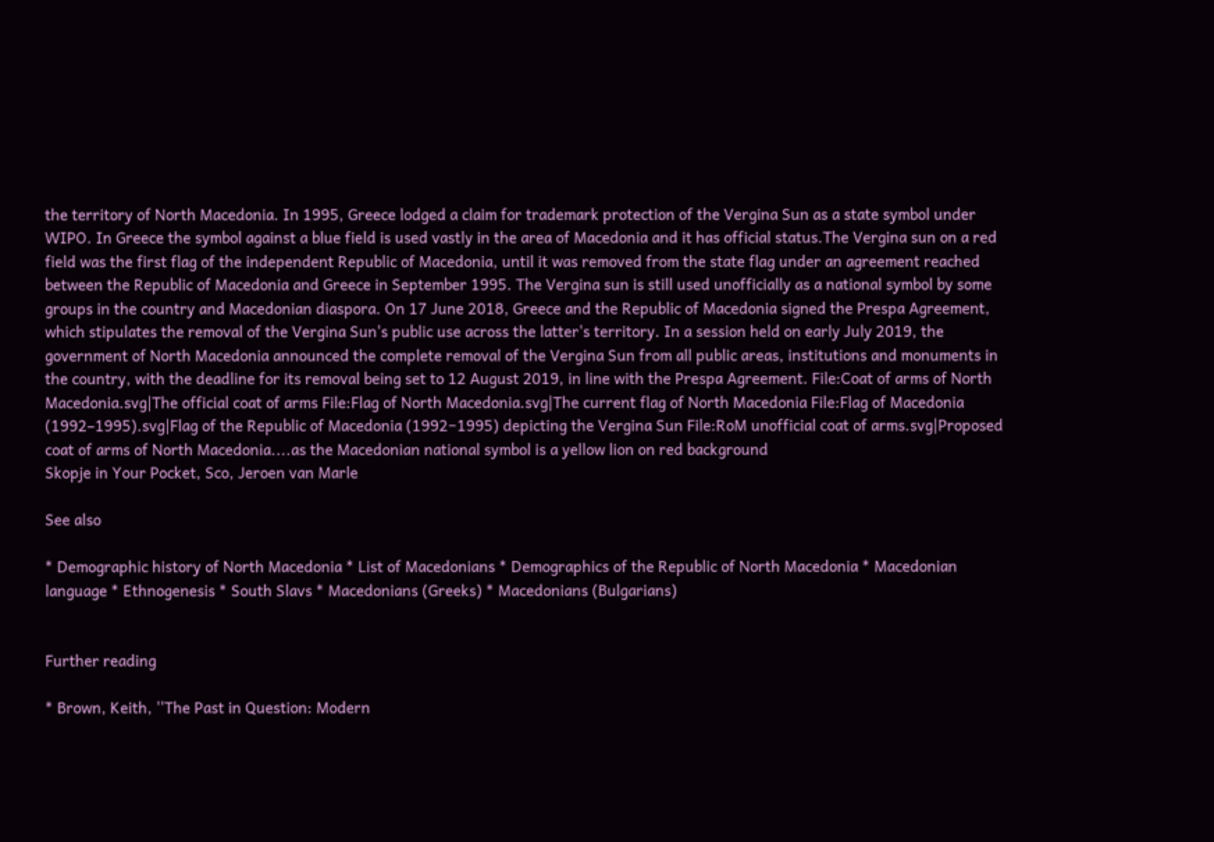the territory of North Macedonia. In 1995, Greece lodged a claim for trademark protection of the Vergina Sun as a state symbol under WIPO. In Greece the symbol against a blue field is used vastly in the area of Macedonia and it has official status.The Vergina sun on a red field was the first flag of the independent Republic of Macedonia, until it was removed from the state flag under an agreement reached between the Republic of Macedonia and Greece in September 1995. The Vergina sun is still used unofficially as a national symbol by some groups in the country and Macedonian diaspora. On 17 June 2018, Greece and the Republic of Macedonia signed the Prespa Agreement, which stipulates the removal of the Vergina Sun's public use across the latter's territory. In a session held on early July 2019, the government of North Macedonia announced the complete removal of the Vergina Sun from all public areas, institutions and monuments in the country, with the deadline for its removal being set to 12 August 2019, in line with the Prespa Agreement. File:Coat of arms of North Macedonia.svg|The official coat of arms File:Flag of North Macedonia.svg|The current flag of North Macedonia File:Flag of Macedonia (1992–1995).svg|Flag of the Republic of Macedonia (1992−1995) depicting the Vergina Sun File:RoM unofficial coat of arms.svg|Proposed coat of arms of North Macedonia....as the Macedonian national symbol is a yellow lion on red background
Skopje in Your Pocket, Sco, Jeroen van Marle

See also

* Demographic history of North Macedonia * List of Macedonians * Demographics of the Republic of North Macedonia * Macedonian language * Ethnogenesis * South Slavs * Macedonians (Greeks) * Macedonians (Bulgarians)


Further reading

* Brown, Keith, ''The Past in Question: Modern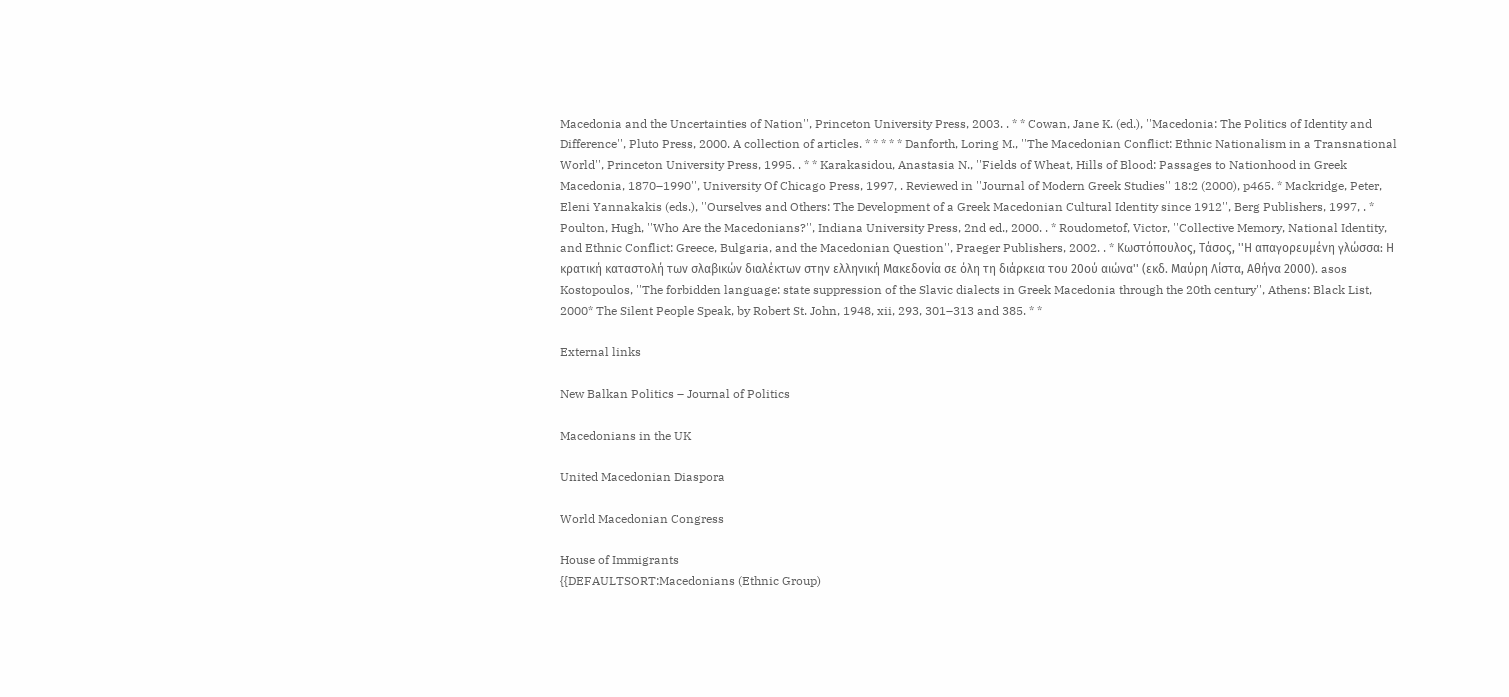Macedonia and the Uncertainties of Nation'', Princeton University Press, 2003. . * * Cowan, Jane K. (ed.), ''Macedonia: The Politics of Identity and Difference'', Pluto Press, 2000. A collection of articles. * * * * * Danforth, Loring M., ''The Macedonian Conflict: Ethnic Nationalism in a Transnational World'', Princeton University Press, 1995. . * * Karakasidou, Anastasia N., ''Fields of Wheat, Hills of Blood: Passages to Nationhood in Greek Macedonia, 1870–1990'', University Of Chicago Press, 1997, . Reviewed in ''Journal of Modern Greek Studies'' 18:2 (2000), p465. * Mackridge, Peter, Eleni Yannakakis (eds.), ''Ourselves and Others: The Development of a Greek Macedonian Cultural Identity since 1912'', Berg Publishers, 1997, . * Poulton, Hugh, ''Who Are the Macedonians?'', Indiana University Press, 2nd ed., 2000. . * Roudometof, Victor, ''Collective Memory, National Identity, and Ethnic Conflict: Greece, Bulgaria, and the Macedonian Question'', Praeger Publishers, 2002. . * Κωστόπουλος, Τάσος, ''Η απαγορευμένη γλώσσα: Η κρατική καταστολή των σλαβικών διαλέκτων στην ελληνική Μακεδονία σε όλη τη διάρκεια του 20ού αιώνα'' (εκδ. Μαύρη Λίστα, Αθήνα 2000). asos Kostopoulos, ''The forbidden language: state suppression of the Slavic dialects in Greek Macedonia through the 20th century'', Athens: Black List, 2000* The Silent People Speak, by Robert St. John, 1948, xii, 293, 301–313 and 385. * *

External links

New Balkan Politics – Journal of Politics

Macedonians in the UK

United Macedonian Diaspora

World Macedonian Congress

House of Immigrants
{{DEFAULTSORT:Macedonians (Ethnic Group)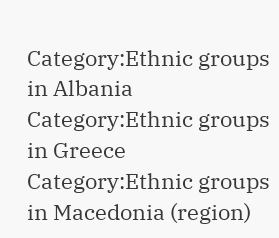Category:Ethnic groups in Albania Category:Ethnic groups in Greece Category:Ethnic groups in Macedonia (region)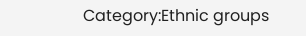Category:Ethnic groups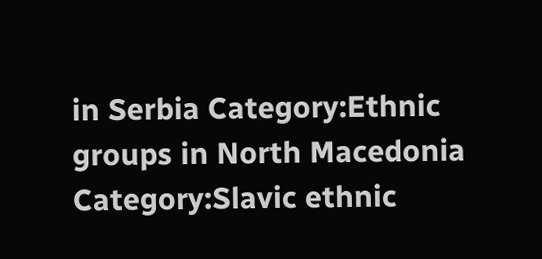in Serbia Category:Ethnic groups in North Macedonia Category:Slavic ethnic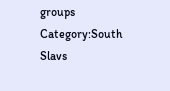groups Category:South Slavs